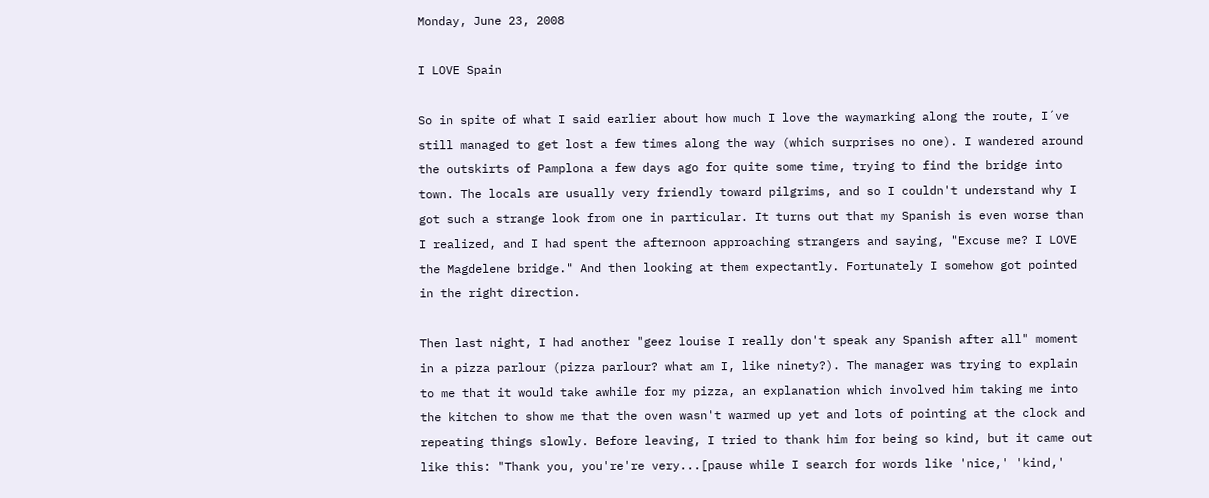Monday, June 23, 2008

I LOVE Spain

So in spite of what I said earlier about how much I love the waymarking along the route, I´ve still managed to get lost a few times along the way (which surprises no one). I wandered around the outskirts of Pamplona a few days ago for quite some time, trying to find the bridge into town. The locals are usually very friendly toward pilgrims, and so I couldn't understand why I got such a strange look from one in particular. It turns out that my Spanish is even worse than I realized, and I had spent the afternoon approaching strangers and saying, "Excuse me? I LOVE the Magdelene bridge." And then looking at them expectantly. Fortunately I somehow got pointed in the right direction.

Then last night, I had another "geez louise I really don't speak any Spanish after all" moment in a pizza parlour (pizza parlour? what am I, like ninety?). The manager was trying to explain to me that it would take awhile for my pizza, an explanation which involved him taking me into the kitchen to show me that the oven wasn't warmed up yet and lots of pointing at the clock and repeating things slowly. Before leaving, I tried to thank him for being so kind, but it came out like this: "Thank you, you're're very...[pause while I search for words like 'nice,' 'kind,'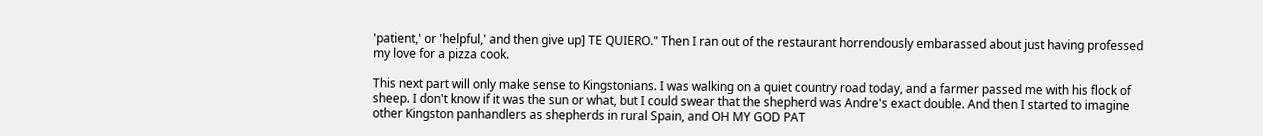'patient,' or 'helpful,' and then give up] TE QUIERO." Then I ran out of the restaurant horrendously embarassed about just having professed my love for a pizza cook.

This next part will only make sense to Kingstonians. I was walking on a quiet country road today, and a farmer passed me with his flock of sheep. I don't know if it was the sun or what, but I could swear that the shepherd was Andre's exact double. And then I started to imagine other Kingston panhandlers as shepherds in rural Spain, and OH MY GOD PAT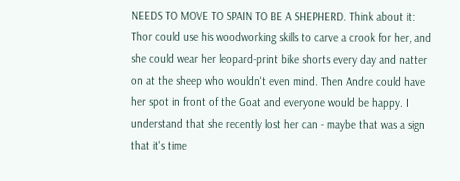NEEDS TO MOVE TO SPAIN TO BE A SHEPHERD. Think about it: Thor could use his woodworking skills to carve a crook for her, and she could wear her leopard-print bike shorts every day and natter on at the sheep who wouldn't even mind. Then Andre could have her spot in front of the Goat and everyone would be happy. I understand that she recently lost her can - maybe that was a sign that it's time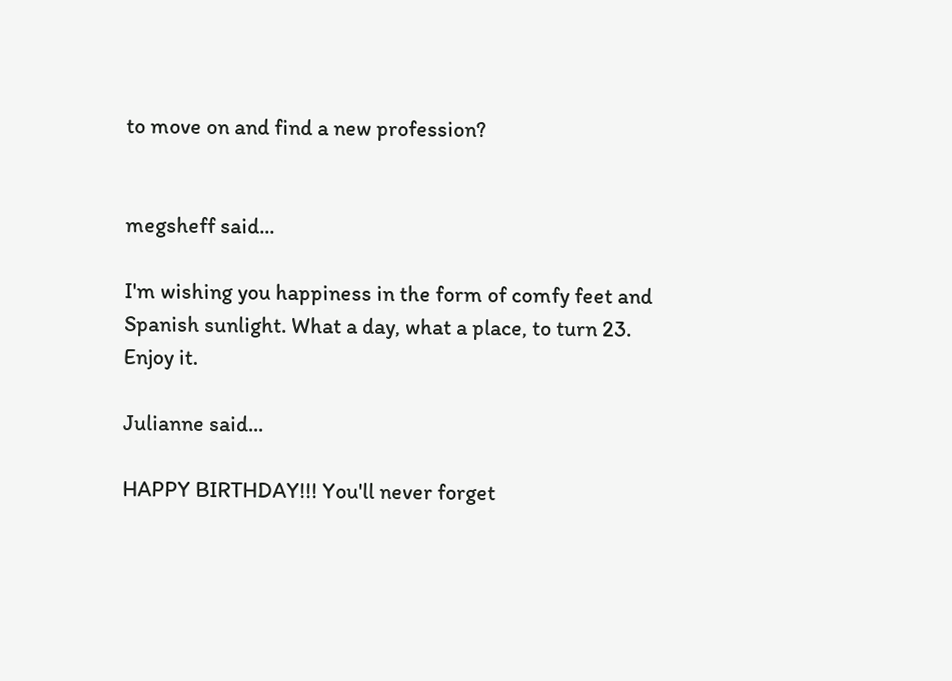to move on and find a new profession?


megsheff said...

I'm wishing you happiness in the form of comfy feet and Spanish sunlight. What a day, what a place, to turn 23. Enjoy it.

Julianne said...

HAPPY BIRTHDAY!!! You'll never forget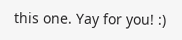this one. Yay for you! :)